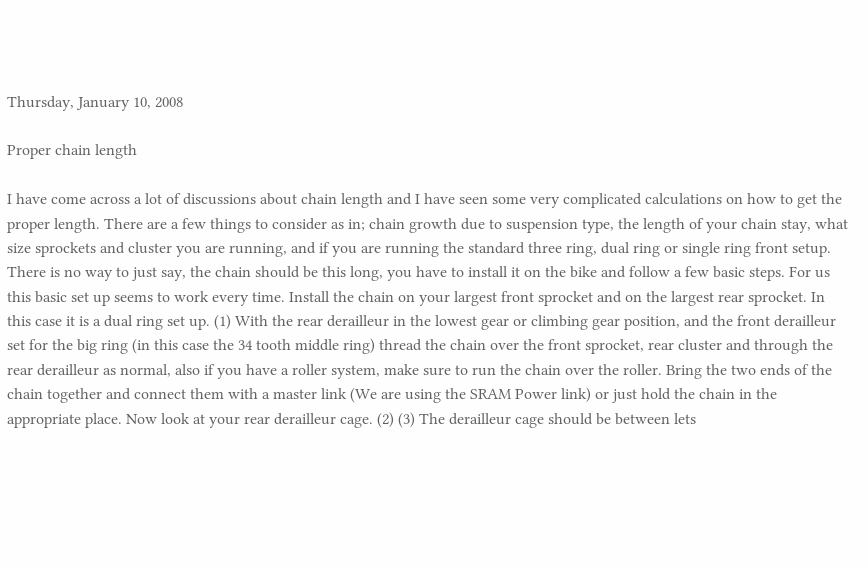Thursday, January 10, 2008

Proper chain length

I have come across a lot of discussions about chain length and I have seen some very complicated calculations on how to get the proper length. There are a few things to consider as in; chain growth due to suspension type, the length of your chain stay, what size sprockets and cluster you are running, and if you are running the standard three ring, dual ring or single ring front setup. There is no way to just say, the chain should be this long, you have to install it on the bike and follow a few basic steps. For us this basic set up seems to work every time. Install the chain on your largest front sprocket and on the largest rear sprocket. In this case it is a dual ring set up. (1) With the rear derailleur in the lowest gear or climbing gear position, and the front derailleur set for the big ring (in this case the 34 tooth middle ring) thread the chain over the front sprocket, rear cluster and through the rear derailleur as normal, also if you have a roller system, make sure to run the chain over the roller. Bring the two ends of the chain together and connect them with a master link (We are using the SRAM Power link) or just hold the chain in the appropriate place. Now look at your rear derailleur cage. (2) (3) The derailleur cage should be between lets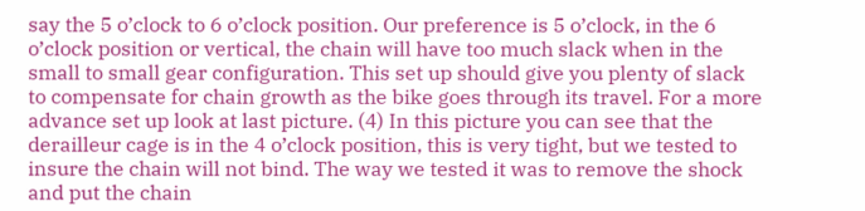say the 5 o’clock to 6 o’clock position. Our preference is 5 o’clock, in the 6 o’clock position or vertical, the chain will have too much slack when in the small to small gear configuration. This set up should give you plenty of slack to compensate for chain growth as the bike goes through its travel. For a more advance set up look at last picture. (4) In this picture you can see that the derailleur cage is in the 4 o’clock position, this is very tight, but we tested to insure the chain will not bind. The way we tested it was to remove the shock and put the chain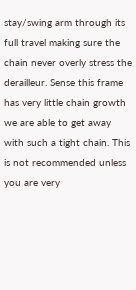stay/swing arm through its full travel making sure the chain never overly stress the derailleur. Sense this frame has very little chain growth we are able to get away with such a tight chain. This is not recommended unless you are very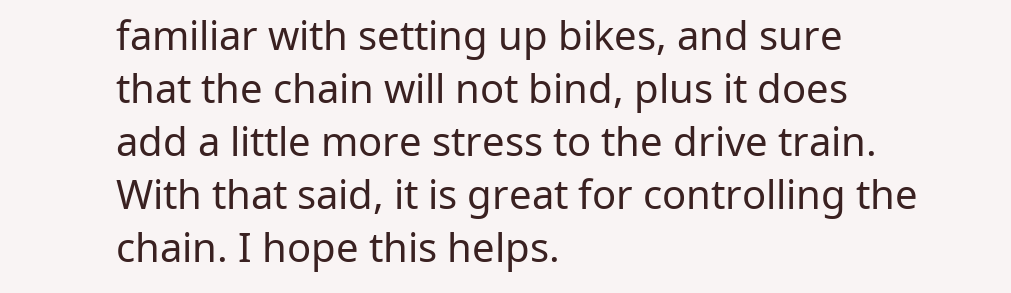familiar with setting up bikes, and sure that the chain will not bind, plus it does add a little more stress to the drive train. With that said, it is great for controlling the chain. I hope this helps.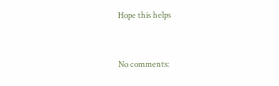Hope this helps


No comments: